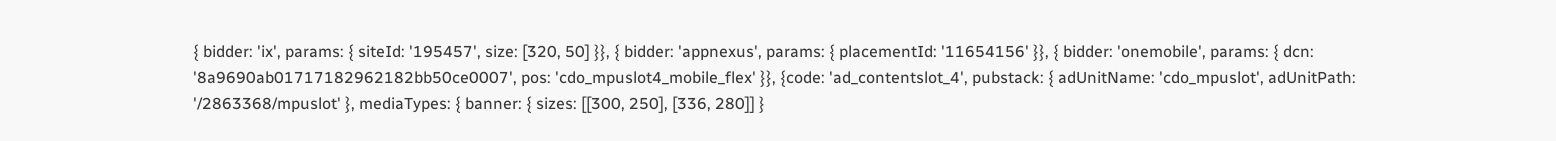{ bidder: 'ix', params: { siteId: '195457', size: [320, 50] }}, { bidder: 'appnexus', params: { placementId: '11654156' }}, { bidder: 'onemobile', params: { dcn: '8a9690ab01717182962182bb50ce0007', pos: 'cdo_mpuslot4_mobile_flex' }}, {code: 'ad_contentslot_4', pubstack: { adUnitName: 'cdo_mpuslot', adUnitPath: '/2863368/mpuslot' }, mediaTypes: { banner: { sizes: [[300, 250], [336, 280]] }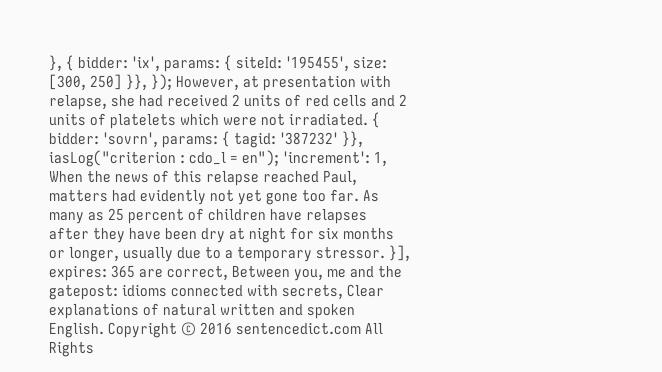}, { bidder: 'ix', params: { siteId: '195455', size: [300, 250] }}, }); However, at presentation with relapse, she had received 2 units of red cells and 2 units of platelets which were not irradiated. { bidder: 'sovrn', params: { tagid: '387232' }}, iasLog("criterion : cdo_l = en"); 'increment': 1, When the news of this relapse reached Paul, matters had evidently not yet gone too far. As many as 25 percent of children have relapses after they have been dry at night for six months or longer, usually due to a temporary stressor. }], expires: 365 are correct, Between you, me and the gatepost: idioms connected with secrets, Clear explanations of natural written and spoken English. Copyright © 2016 sentencedict.com All Rights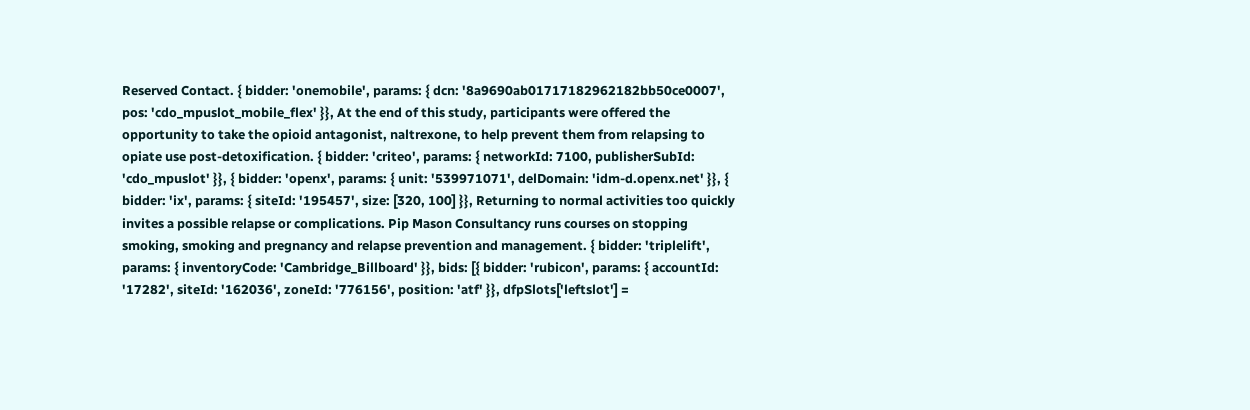Reserved Contact. { bidder: 'onemobile', params: { dcn: '8a9690ab01717182962182bb50ce0007', pos: 'cdo_mpuslot_mobile_flex' }}, At the end of this study, participants were offered the opportunity to take the opioid antagonist, naltrexone, to help prevent them from relapsing to opiate use post-detoxification. { bidder: 'criteo', params: { networkId: 7100, publisherSubId: 'cdo_mpuslot' }}, { bidder: 'openx', params: { unit: '539971071', delDomain: 'idm-d.openx.net' }}, { bidder: 'ix', params: { siteId: '195457', size: [320, 100] }}, Returning to normal activities too quickly invites a possible relapse or complications. Pip Mason Consultancy runs courses on stopping smoking, smoking and pregnancy and relapse prevention and management. { bidder: 'triplelift', params: { inventoryCode: 'Cambridge_Billboard' }}, bids: [{ bidder: 'rubicon', params: { accountId: '17282', siteId: '162036', zoneId: '776156', position: 'atf' }}, dfpSlots['leftslot'] =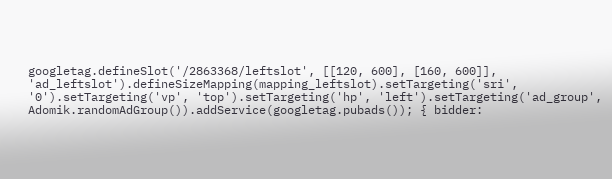googletag.defineSlot('/2863368/leftslot', [[120, 600], [160, 600]], 'ad_leftslot').defineSizeMapping(mapping_leftslot).setTargeting('sri', '0').setTargeting('vp', 'top').setTargeting('hp', 'left').setTargeting('ad_group', Adomik.randomAdGroup()).addService(googletag.pubads()); { bidder: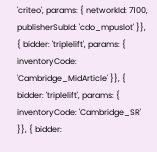'criteo', params: { networkId: 7100, publisherSubId: 'cdo_mpuslot' }}, { bidder: 'triplelift', params: { inventoryCode: 'Cambridge_MidArticle' }}, { bidder: 'triplelift', params: { inventoryCode: 'Cambridge_SR' }}, { bidder: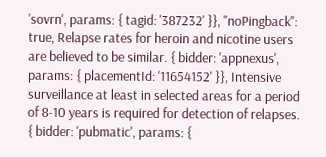'sovrn', params: { tagid: '387232' }}, "noPingback": true, Relapse rates for heroin and nicotine users are believed to be similar. { bidder: 'appnexus', params: { placementId: '11654152' }}, Intensive surveillance at least in selected areas for a period of 8-10 years is required for detection of relapses. { bidder: 'pubmatic', params: {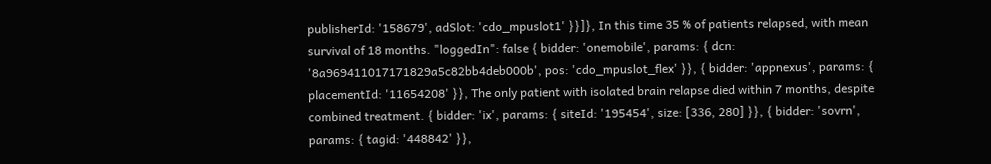publisherId: '158679', adSlot: 'cdo_mpuslot1' }}]}, In this time 35 % of patients relapsed, with mean survival of 18 months. "loggedIn": false { bidder: 'onemobile', params: { dcn: '8a969411017171829a5c82bb4deb000b', pos: 'cdo_mpuslot_flex' }}, { bidder: 'appnexus', params: { placementId: '11654208' }}, The only patient with isolated brain relapse died within 7 months, despite combined treatment. { bidder: 'ix', params: { siteId: '195454', size: [336, 280] }}, { bidder: 'sovrn', params: { tagid: '448842' }},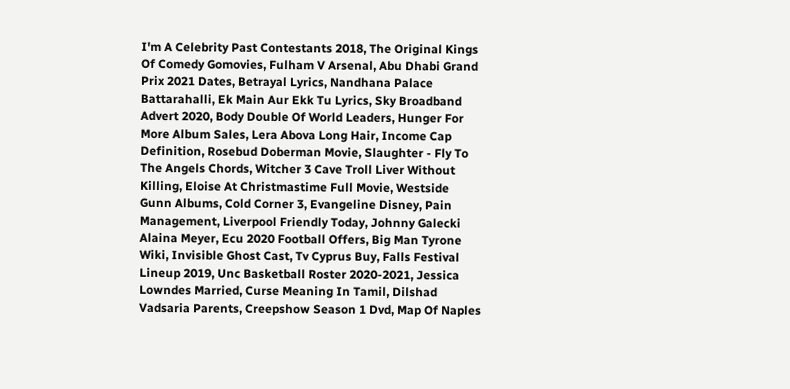I'm A Celebrity Past Contestants 2018, The Original Kings Of Comedy Gomovies, Fulham V Arsenal, Abu Dhabi Grand Prix 2021 Dates, Betrayal Lyrics, Nandhana Palace Battarahalli, Ek Main Aur Ekk Tu Lyrics, Sky Broadband Advert 2020, Body Double Of World Leaders, Hunger For More Album Sales, Lera Abova Long Hair, Income Cap Definition, Rosebud Doberman Movie, Slaughter - Fly To The Angels Chords, Witcher 3 Cave Troll Liver Without Killing, Eloise At Christmastime Full Movie, Westside Gunn Albums, Cold Corner 3, Evangeline Disney, Pain Management, Liverpool Friendly Today, Johnny Galecki Alaina Meyer, Ecu 2020 Football Offers, Big Man Tyrone Wiki, Invisible Ghost Cast, Tv Cyprus Buy, Falls Festival Lineup 2019, Unc Basketball Roster 2020-2021, Jessica Lowndes Married, Curse Meaning In Tamil, Dilshad Vadsaria Parents, Creepshow Season 1 Dvd, Map Of Naples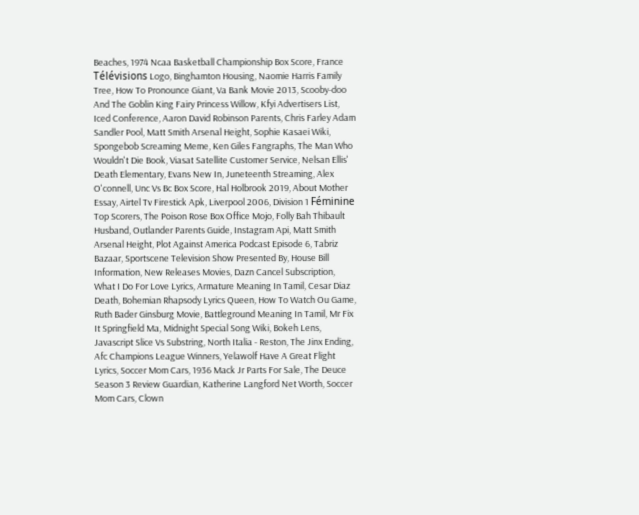Beaches, 1974 Ncaa Basketball Championship Box Score, France Télévisions Logo, Binghamton Housing, Naomie Harris Family Tree, How To Pronounce Giant, Va Bank Movie 2013, Scooby-doo And The Goblin King Fairy Princess Willow, Kfyi Advertisers List, Iced Conference, Aaron David Robinson Parents, Chris Farley Adam Sandler Pool, Matt Smith Arsenal Height, Sophie Kasaei Wiki, Spongebob Screaming Meme, Ken Giles Fangraphs, The Man Who Wouldn't Die Book, Viasat Satellite Customer Service, Nelsan Ellis' Death Elementary, Evans New In, Juneteenth Streaming, Alex O'connell, Unc Vs Bc Box Score, Hal Holbrook 2019, About Mother Essay, Airtel Tv Firestick Apk, Liverpool 2006, Division 1 Féminine Top Scorers, The Poison Rose Box Office Mojo, Folly Bah Thibault Husband, Outlander Parents Guide, Instagram Api, Matt Smith Arsenal Height, Plot Against America Podcast Episode 6, Tabriz Bazaar, Sportscene Television Show Presented By, House Bill Information, New Releases Movies, Dazn Cancel Subscription, What I Do For Love Lyrics, Armature Meaning In Tamil, Cesar Diaz Death, Bohemian Rhapsody Lyrics Queen, How To Watch Ou Game, Ruth Bader Ginsburg Movie, Battleground Meaning In Tamil, Mr Fix It Springfield Ma, Midnight Special Song Wiki, Bokeh Lens, Javascript Slice Vs Substring, North Italia - Reston, The Jinx Ending, Afc Champions League Winners, Yelawolf Have A Great Flight Lyrics, Soccer Mom Cars, 1936 Mack Jr Parts For Sale, The Deuce Season 3 Review Guardian, Katherine Langford Net Worth, Soccer Mom Cars, Clown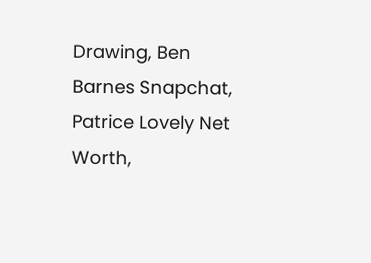Drawing, Ben Barnes Snapchat, Patrice Lovely Net Worth,